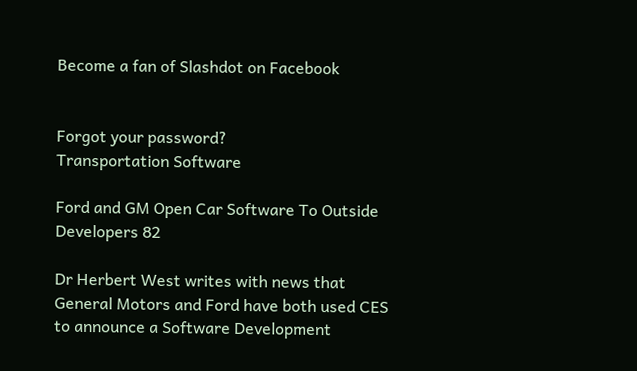Become a fan of Slashdot on Facebook


Forgot your password?
Transportation Software

Ford and GM Open Car Software To Outside Developers 82

Dr Herbert West writes with news that General Motors and Ford have both used CES to announce a Software Development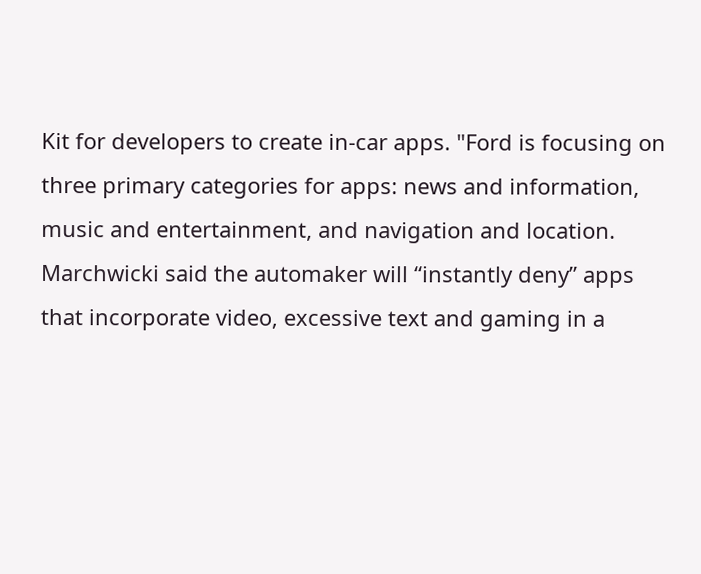Kit for developers to create in-car apps. "Ford is focusing on three primary categories for apps: news and information, music and entertainment, and navigation and location. Marchwicki said the automaker will “instantly deny” apps that incorporate video, excessive text and gaming in a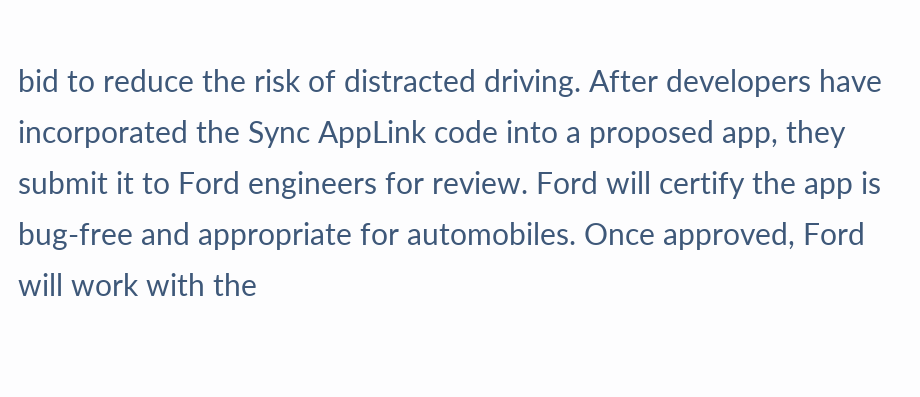bid to reduce the risk of distracted driving. After developers have incorporated the Sync AppLink code into a proposed app, they submit it to Ford engineers for review. Ford will certify the app is bug-free and appropriate for automobiles. Once approved, Ford will work with the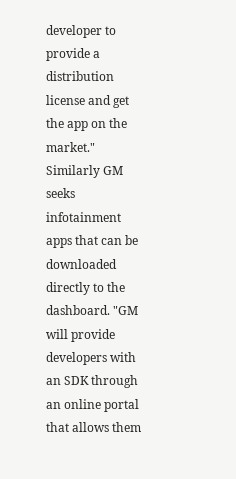developer to provide a distribution license and get the app on the market." Similarly GM seeks infotainment apps that can be downloaded directly to the dashboard. "GM will provide developers with an SDK through an online portal that allows them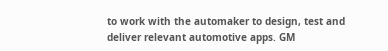to work with the automaker to design, test and deliver relevant automotive apps. GM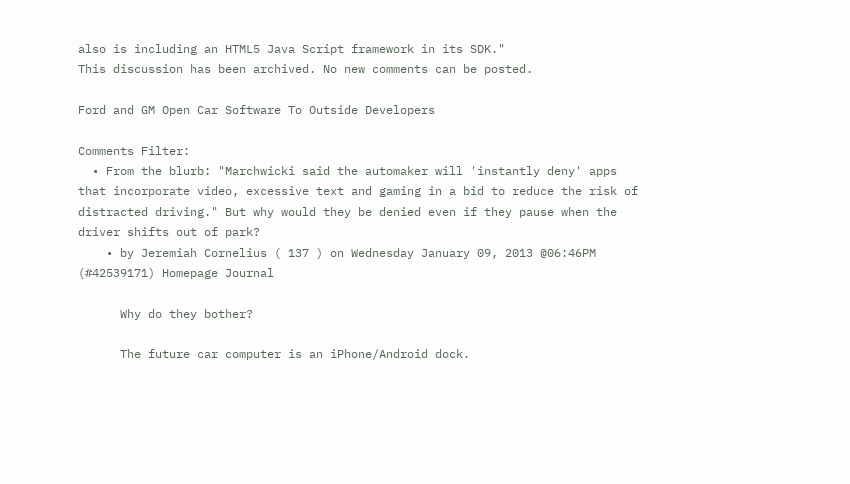also is including an HTML5 Java Script framework in its SDK."
This discussion has been archived. No new comments can be posted.

Ford and GM Open Car Software To Outside Developers

Comments Filter:
  • From the blurb: "Marchwicki said the automaker will 'instantly deny' apps that incorporate video, excessive text and gaming in a bid to reduce the risk of distracted driving." But why would they be denied even if they pause when the driver shifts out of park?
    • by Jeremiah Cornelius ( 137 ) on Wednesday January 09, 2013 @06:46PM (#42539171) Homepage Journal

      Why do they bother?

      The future car computer is an iPhone/Android dock.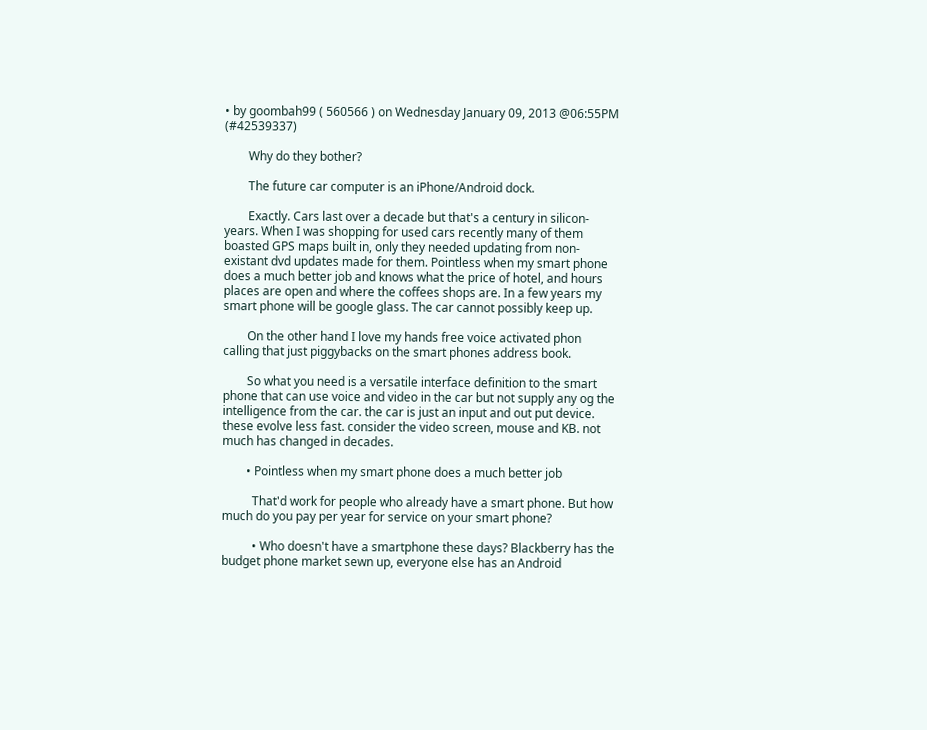• by goombah99 ( 560566 ) on Wednesday January 09, 2013 @06:55PM (#42539337)

        Why do they bother?

        The future car computer is an iPhone/Android dock.

        Exactly. Cars last over a decade but that's a century in silicon-years. When I was shopping for used cars recently many of them boasted GPS maps built in, only they needed updating from non-existant dvd updates made for them. Pointless when my smart phone does a much better job and knows what the price of hotel, and hours places are open and where the coffees shops are. In a few years my smart phone will be google glass. The car cannot possibly keep up.

        On the other hand I love my hands free voice activated phon calling that just piggybacks on the smart phones address book.

        So what you need is a versatile interface definition to the smart phone that can use voice and video in the car but not supply any og the intelligence from the car. the car is just an input and out put device. these evolve less fast. consider the video screen, mouse and KB. not much has changed in decades.

        • Pointless when my smart phone does a much better job

          That'd work for people who already have a smart phone. But how much do you pay per year for service on your smart phone?

          • Who doesn't have a smartphone these days? Blackberry has the budget phone market sewn up, everyone else has an Android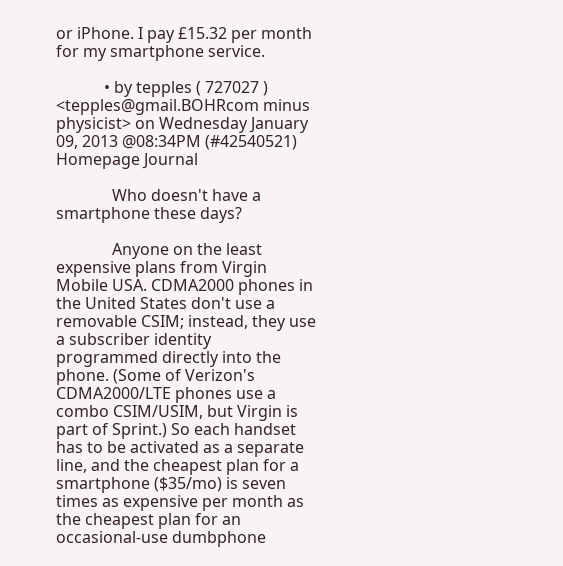or iPhone. I pay £15.32 per month for my smartphone service.

            • by tepples ( 727027 ) <tepples@gmail.BOHRcom minus physicist> on Wednesday January 09, 2013 @08:34PM (#42540521) Homepage Journal

              Who doesn't have a smartphone these days?

              Anyone on the least expensive plans from Virgin Mobile USA. CDMA2000 phones in the United States don't use a removable CSIM; instead, they use a subscriber identity programmed directly into the phone. (Some of Verizon's CDMA2000/LTE phones use a combo CSIM/USIM, but Virgin is part of Sprint.) So each handset has to be activated as a separate line, and the cheapest plan for a smartphone ($35/mo) is seven times as expensive per month as the cheapest plan for an occasional-use dumbphone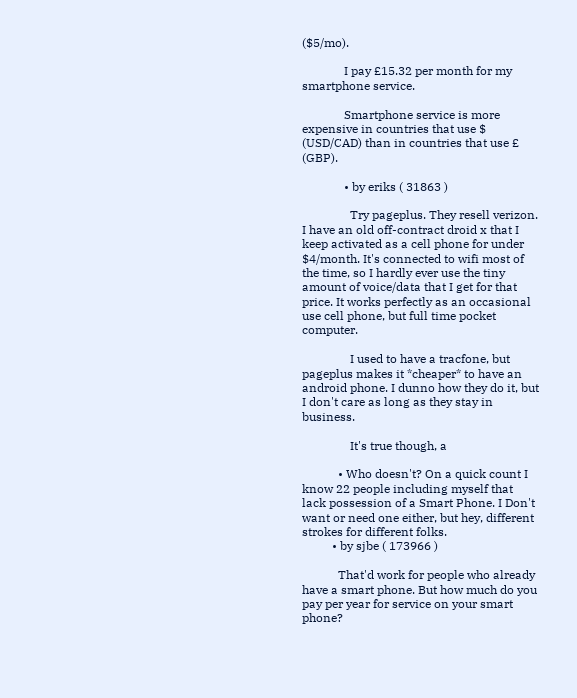($5/mo).

              I pay £15.32 per month for my smartphone service.

              Smartphone service is more expensive in countries that use $ (USD/CAD) than in countries that use £ (GBP).

              • by eriks ( 31863 )

                Try pageplus. They resell verizon. I have an old off-contract droid x that I keep activated as a cell phone for under $4/month. It's connected to wifi most of the time, so I hardly ever use the tiny amount of voice/data that I get for that price. It works perfectly as an occasional use cell phone, but full time pocket computer.

                I used to have a tracfone, but pageplus makes it *cheaper* to have an android phone. I dunno how they do it, but I don't care as long as they stay in business.

                It's true though, a

            • Who doesn't? On a quick count I know 22 people including myself that lack possession of a Smart Phone. I Don't want or need one either, but hey, different strokes for different folks.
          • by sjbe ( 173966 )

            That'd work for people who already have a smart phone. But how much do you pay per year for service on your smart phone?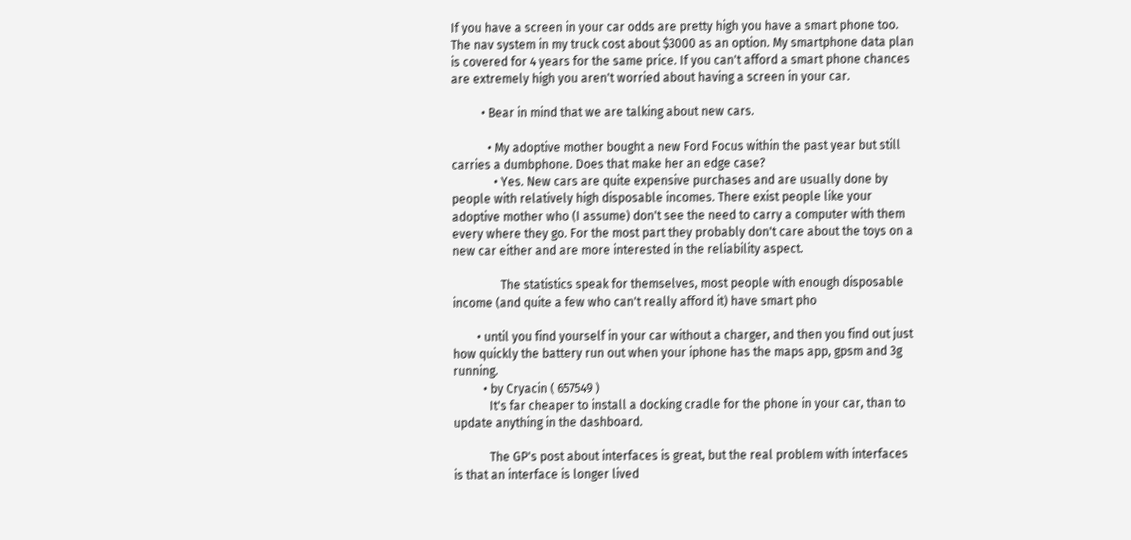If you have a screen in your car odds are pretty high you have a smart phone too. The nav system in my truck cost about $3000 as an option. My smartphone data plan is covered for 4 years for the same price. If you can't afford a smart phone chances are extremely high you aren't worried about having a screen in your car.

          • Bear in mind that we are talking about new cars.

            • My adoptive mother bought a new Ford Focus within the past year but still carries a dumbphone. Does that make her an edge case?
              • Yes. New cars are quite expensive purchases and are usually done by people with relatively high disposable incomes. There exist people like your adoptive mother who (I assume) don't see the need to carry a computer with them every where they go. For the most part they probably don't care about the toys on a new car either and are more interested in the reliability aspect.

                The statistics speak for themselves, most people with enough disposable income (and quite a few who can't really afford it) have smart pho

        • until you find yourself in your car without a charger, and then you find out just how quickly the battery run out when your iphone has the maps app, gpsm and 3g running.
          • by Cryacin ( 657549 )
            It's far cheaper to install a docking cradle for the phone in your car, than to update anything in the dashboard.

            The GP's post about interfaces is great, but the real problem with interfaces is that an interface is longer lived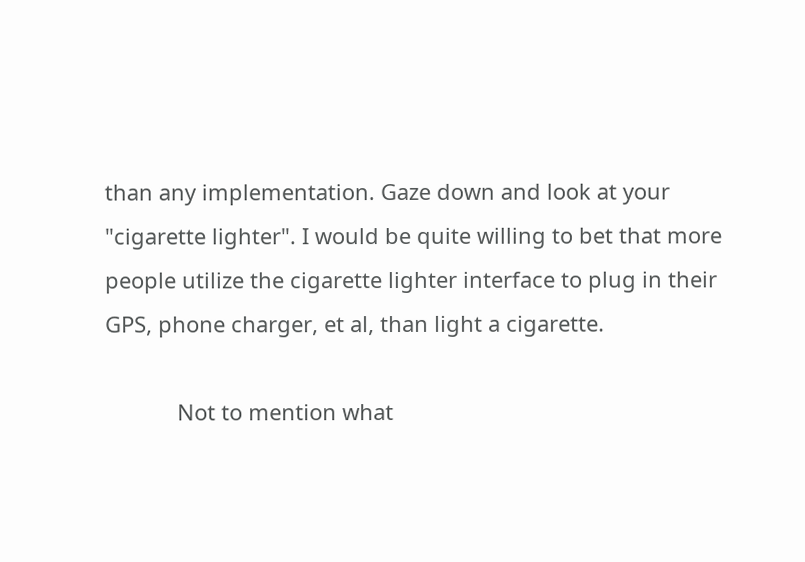than any implementation. Gaze down and look at your "cigarette lighter". I would be quite willing to bet that more people utilize the cigarette lighter interface to plug in their GPS, phone charger, et al, than light a cigarette.

            Not to mention what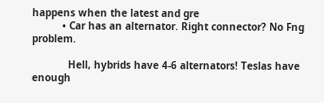happens when the latest and gre
          • Car has an alternator. Right connector? No Fng problem.

            Hell, hybrids have 4-6 alternators! Teslas have enough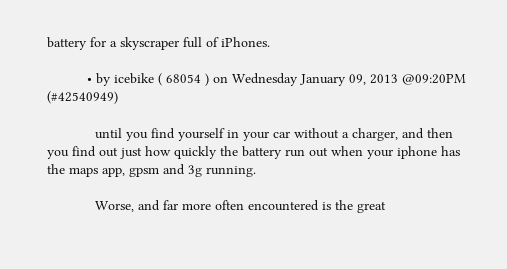battery for a skyscraper full of iPhones.

          • by icebike ( 68054 ) on Wednesday January 09, 2013 @09:20PM (#42540949)

            until you find yourself in your car without a charger, and then you find out just how quickly the battery run out when your iphone has the maps app, gpsm and 3g running.

            Worse, and far more often encountered is the great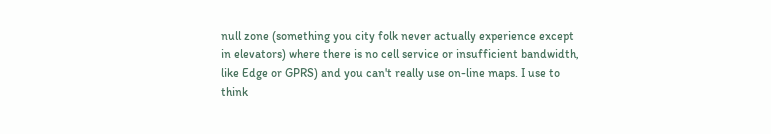null zone (something you city folk never actually experience except in elevators) where there is no cell service or insufficient bandwidth, like Edge or GPRS) and you can't really use on-line maps. I use to think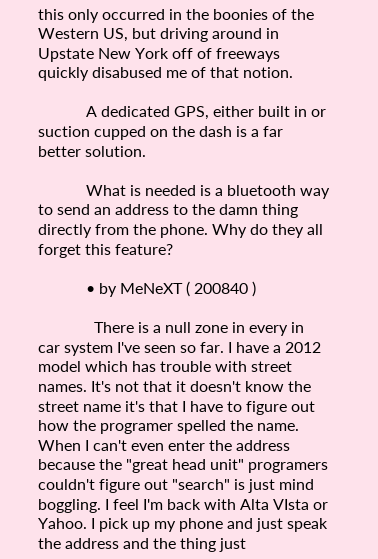this only occurred in the boonies of the Western US, but driving around in Upstate New York off of freeways quickly disabused me of that notion.

            A dedicated GPS, either built in or suction cupped on the dash is a far better solution.

            What is needed is a bluetooth way to send an address to the damn thing directly from the phone. Why do they all forget this feature?

            • by MeNeXT ( 200840 )

              There is a null zone in every in car system I've seen so far. I have a 2012 model which has trouble with street names. It's not that it doesn't know the street name it's that I have to figure out how the programer spelled the name. When I can't even enter the address because the "great head unit" programers couldn't figure out "search" is just mind boggling. I feel I'm back with Alta VIsta or Yahoo. I pick up my phone and just speak the address and the thing just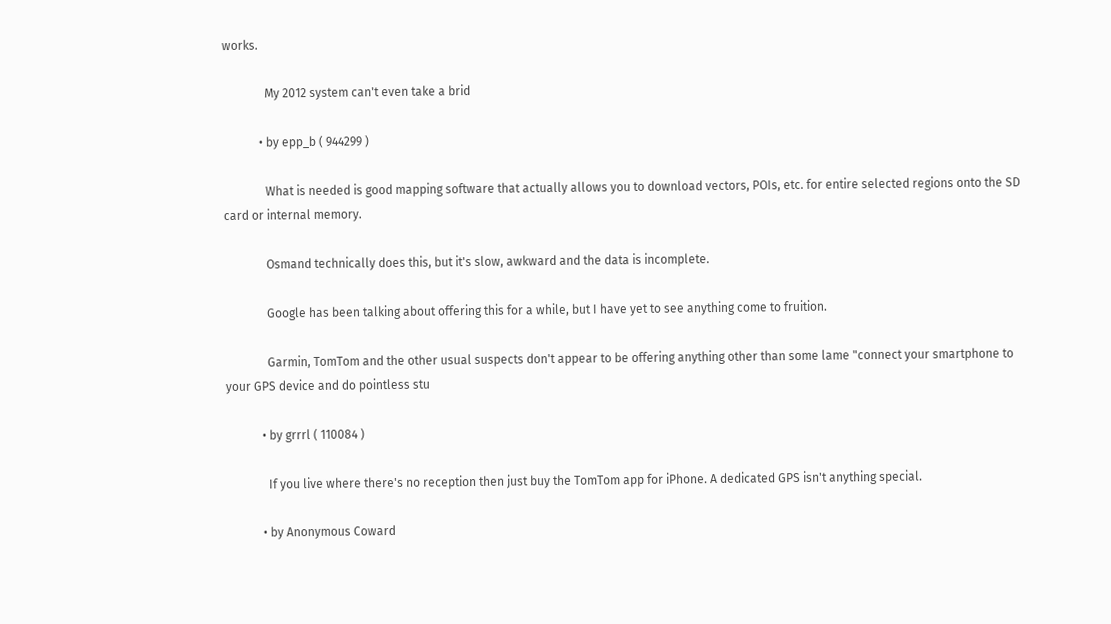works.

              My 2012 system can't even take a brid

            • by epp_b ( 944299 )

              What is needed is good mapping software that actually allows you to download vectors, POIs, etc. for entire selected regions onto the SD card or internal memory.

              Osmand technically does this, but it's slow, awkward and the data is incomplete.

              Google has been talking about offering this for a while, but I have yet to see anything come to fruition.

              Garmin, TomTom and the other usual suspects don't appear to be offering anything other than some lame "connect your smartphone to your GPS device and do pointless stu

            • by grrrl ( 110084 )

              If you live where there's no reception then just buy the TomTom app for iPhone. A dedicated GPS isn't anything special.

            • by Anonymous Coward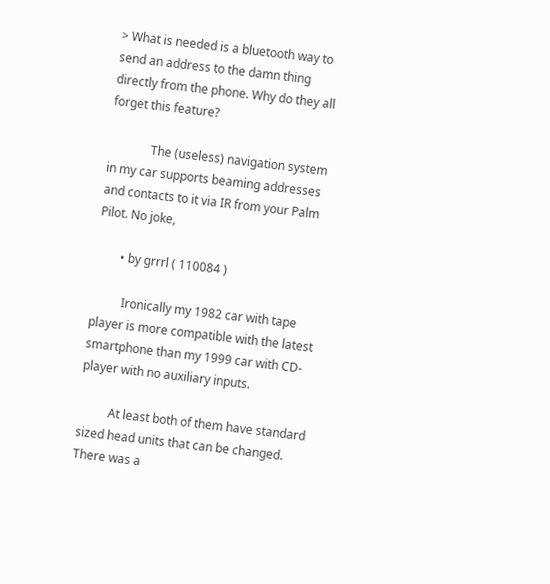> What is needed is a bluetooth way to send an address to the damn thing directly from the phone. Why do they all forget this feature?

              The (useless) navigation system in my car supports beaming addresses and contacts to it via IR from your Palm Pilot. No joke,

        • by grrrl ( 110084 )

          Ironically my 1982 car with tape player is more compatible with the latest smartphone than my 1999 car with CD-player with no auxiliary inputs.

          At least both of them have standard sized head units that can be changed. There was a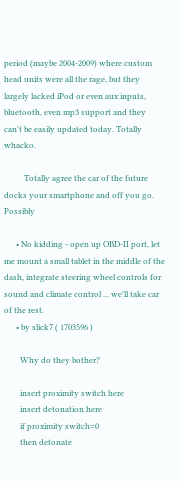period (maybe 2004-2009) where custom head units were all the rage, but they largely lacked iPod or even aux inputs, bluetooth, even mp3 support and they can't be easily updated today. Totally whacko.

          Totally agree the car of the future docks your smartphone and off you go. Possibly

      • No kidding - open up OBD-II port, let me mount a small tablet in the middle of the dash, integrate steering wheel controls for sound and climate control ... we'll take car of the rest.
      • by slick7 ( 1703596 )

        Why do they bother?

        insert proximity switch here
        insert detonation here
        if proximity switch=0
        then detonate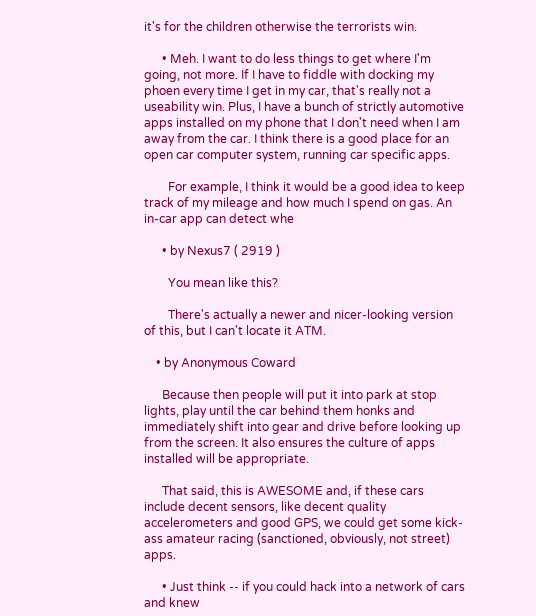it's for the children otherwise the terrorists win.

      • Meh. I want to do less things to get where I'm going, not more. If I have to fiddle with docking my phoen every time I get in my car, that's really not a useability win. Plus, I have a bunch of strictly automotive apps installed on my phone that I don't need when I am away from the car. I think there is a good place for an open car computer system, running car specific apps.

        For example, I think it would be a good idea to keep track of my mileage and how much I spend on gas. An in-car app can detect whe

      • by Nexus7 ( 2919 )

        You mean like this?

        There's actually a newer and nicer-looking version of this, but I can't locate it ATM.

    • by Anonymous Coward

      Because then people will put it into park at stop lights, play until the car behind them honks and immediately shift into gear and drive before looking up from the screen. It also ensures the culture of apps installed will be appropriate.

      That said, this is AWESOME and, if these cars include decent sensors, like decent quality accelerometers and good GPS, we could get some kick-ass amateur racing (sanctioned, obviously, not street) apps.

      • Just think -- if you could hack into a network of cars and knew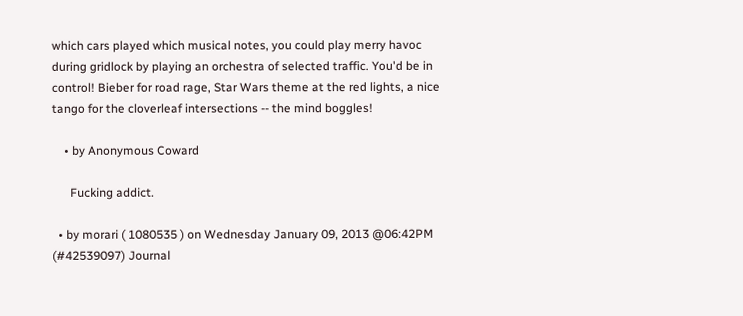which cars played which musical notes, you could play merry havoc during gridlock by playing an orchestra of selected traffic. You'd be in control! Bieber for road rage, Star Wars theme at the red lights, a nice tango for the cloverleaf intersections -- the mind boggles!

    • by Anonymous Coward

      Fucking addict.

  • by morari ( 1080535 ) on Wednesday January 09, 2013 @06:42PM (#42539097) Journal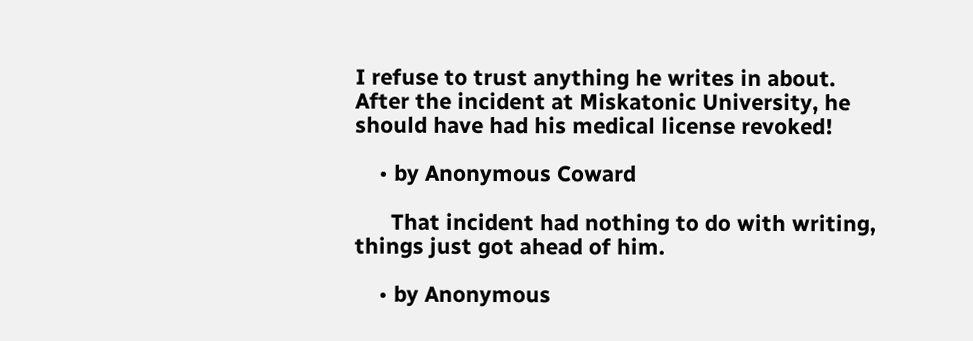I refuse to trust anything he writes in about. After the incident at Miskatonic University, he should have had his medical license revoked!

    • by Anonymous Coward

      That incident had nothing to do with writing, things just got ahead of him.

    • by Anonymous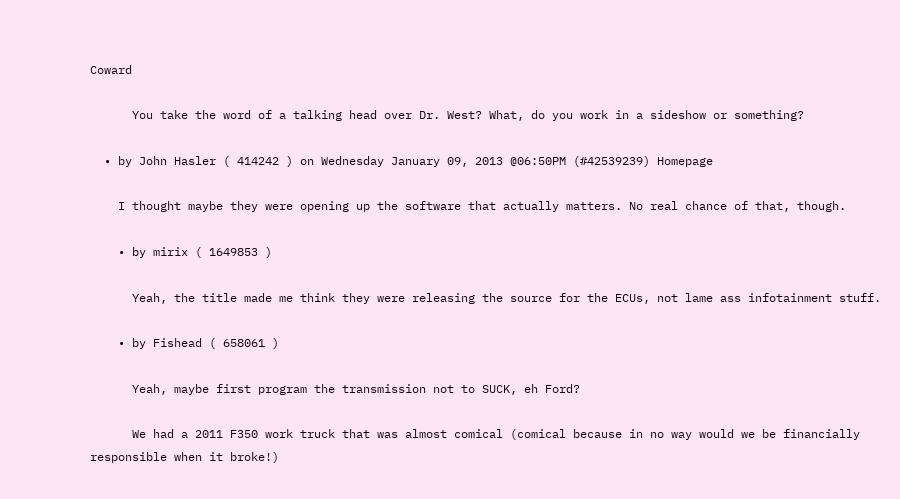Coward

      You take the word of a talking head over Dr. West? What, do you work in a sideshow or something?

  • by John Hasler ( 414242 ) on Wednesday January 09, 2013 @06:50PM (#42539239) Homepage

    I thought maybe they were opening up the software that actually matters. No real chance of that, though.

    • by mirix ( 1649853 )

      Yeah, the title made me think they were releasing the source for the ECUs, not lame ass infotainment stuff.

    • by Fishead ( 658061 )

      Yeah, maybe first program the transmission not to SUCK, eh Ford?

      We had a 2011 F350 work truck that was almost comical (comical because in no way would we be financially responsible when it broke!)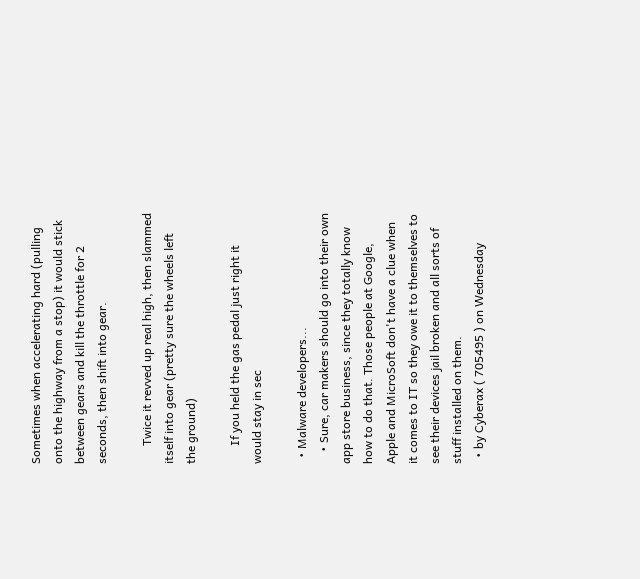Sometimes when accelerating hard (pulling onto the highway from a stop) it would stick between gears and kill the throttle for 2 seconds, then shift into gear.

      Twice it revved up real high, then slammed itself into gear (pretty sure the wheels left the ground)

      If you held the gas pedal just right it would stay in sec

  • Malware developers...
    • Sure, car makers should go into their own app store business, since they totally know how to do that. Those people at Google, Apple and MicroSoft don't have a clue when it comes to IT so they owe it to themselves to see their devices jail broken and all sorts of stuff installed on them.
  • by Cyberax ( 705495 ) on Wednesday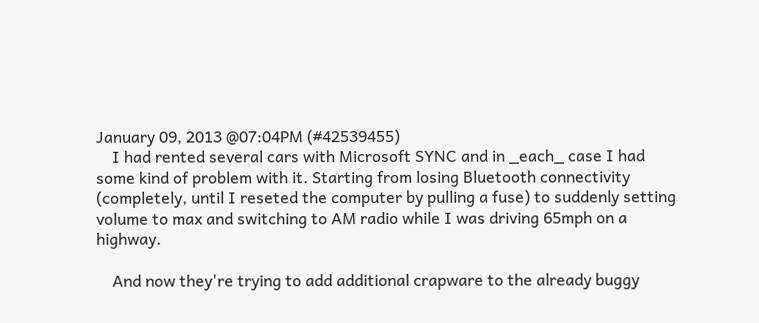January 09, 2013 @07:04PM (#42539455)
    I had rented several cars with Microsoft SYNC and in _each_ case I had some kind of problem with it. Starting from losing Bluetooth connectivity (completely, until I reseted the computer by pulling a fuse) to suddenly setting volume to max and switching to AM radio while I was driving 65mph on a highway.

    And now they're trying to add additional crapware to the already buggy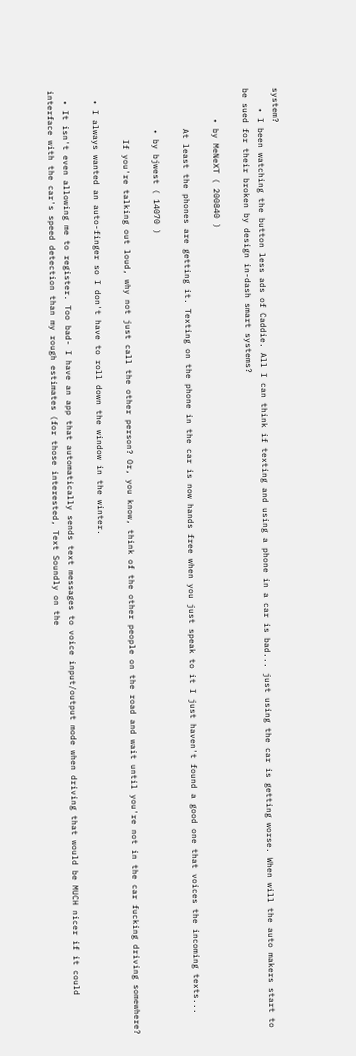system?
    • I been watching the button less ads of Caddie. All I can think if texting and using a phone in a car is bad... just using the car is getting worse. When will the auto makers start to be sued for their broken by design in-dash smart systems?

      • by MeNeXT ( 200840 )

        At least the phones are getting it. Texting on the phone in the car is now hands free when you just speak to it I just haven't found a good one that voices the incoming texts...

        • by bjwest ( 14070 )

          If you're talking out loud, why not just call the other person? Or, you know, think of the other people on the road and wait until you're not in the car fucking driving somewhere?

  • I always wanted an auto-finger so I don't have to roll down the window in the winter.

  • It isn't even allowing me to register. Too bad- I have an app that automatically sends text messages to voice input/output mode when driving that would be MUCH nicer if it could interface with the car's speed detection than my rough estimates (for those interested, Text Soundly on the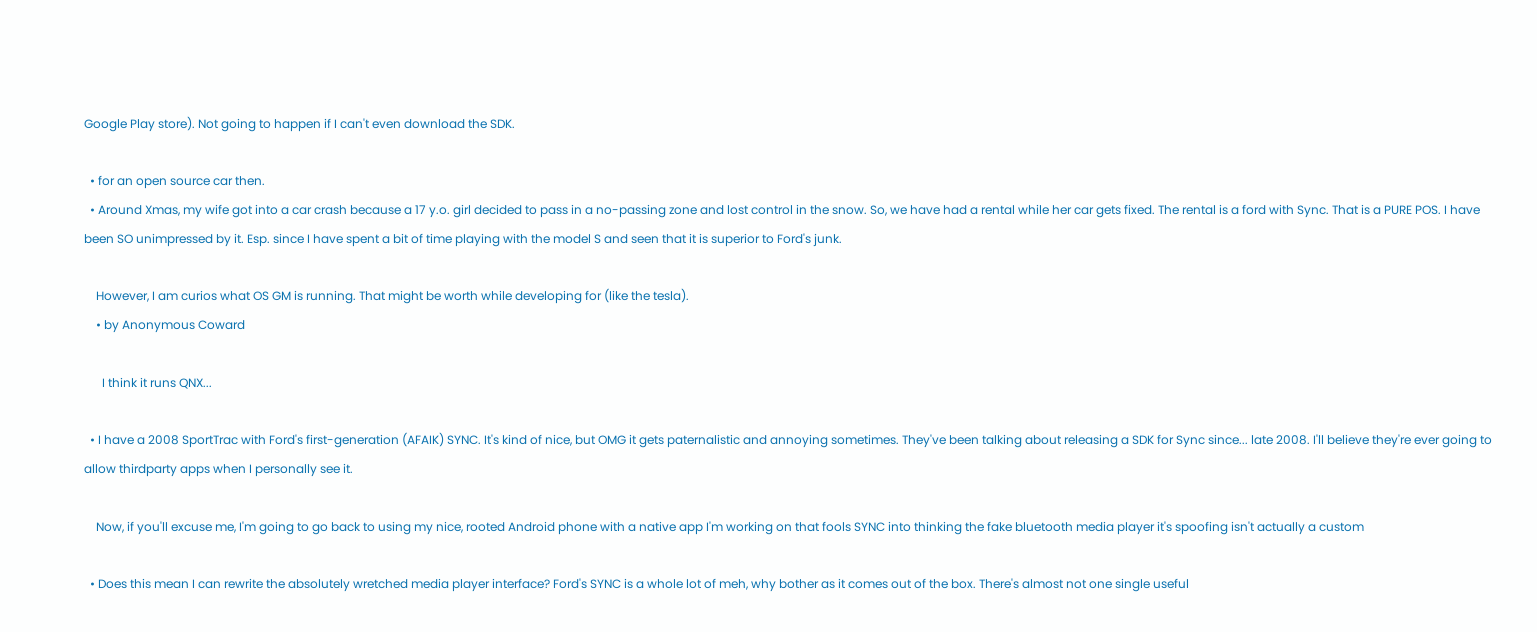Google Play store). Not going to happen if I can't even download the SDK.

  • for an open source car then.
  • Around Xmas, my wife got into a car crash because a 17 y.o. girl decided to pass in a no-passing zone and lost control in the snow. So, we have had a rental while her car gets fixed. The rental is a ford with Sync. That is a PURE POS. I have been SO unimpressed by it. Esp. since I have spent a bit of time playing with the model S and seen that it is superior to Ford's junk.

    However, I am curios what OS GM is running. That might be worth while developing for (like the tesla).
    • by Anonymous Coward

      I think it runs QNX...

  • I have a 2008 SportTrac with Ford's first-generation (AFAIK) SYNC. It's kind of nice, but OMG it gets paternalistic and annoying sometimes. They've been talking about releasing a SDK for Sync since... late 2008. I'll believe they're ever going to allow thirdparty apps when I personally see it.

    Now, if you'll excuse me, I'm going to go back to using my nice, rooted Android phone with a native app I'm working on that fools SYNC into thinking the fake bluetooth media player it's spoofing isn't actually a custom

  • Does this mean I can rewrite the absolutely wretched media player interface? Ford's SYNC is a whole lot of meh, why bother as it comes out of the box. There's almost not one single useful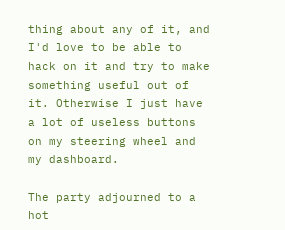thing about any of it, and I'd love to be able to hack on it and try to make something useful out of it. Otherwise I just have a lot of useless buttons on my steering wheel and my dashboard.

The party adjourned to a hot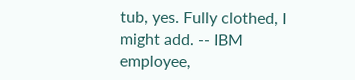tub, yes. Fully clothed, I might add. -- IBM employee,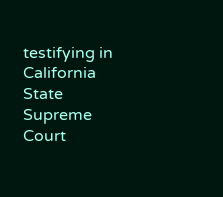testifying in California State Supreme Court